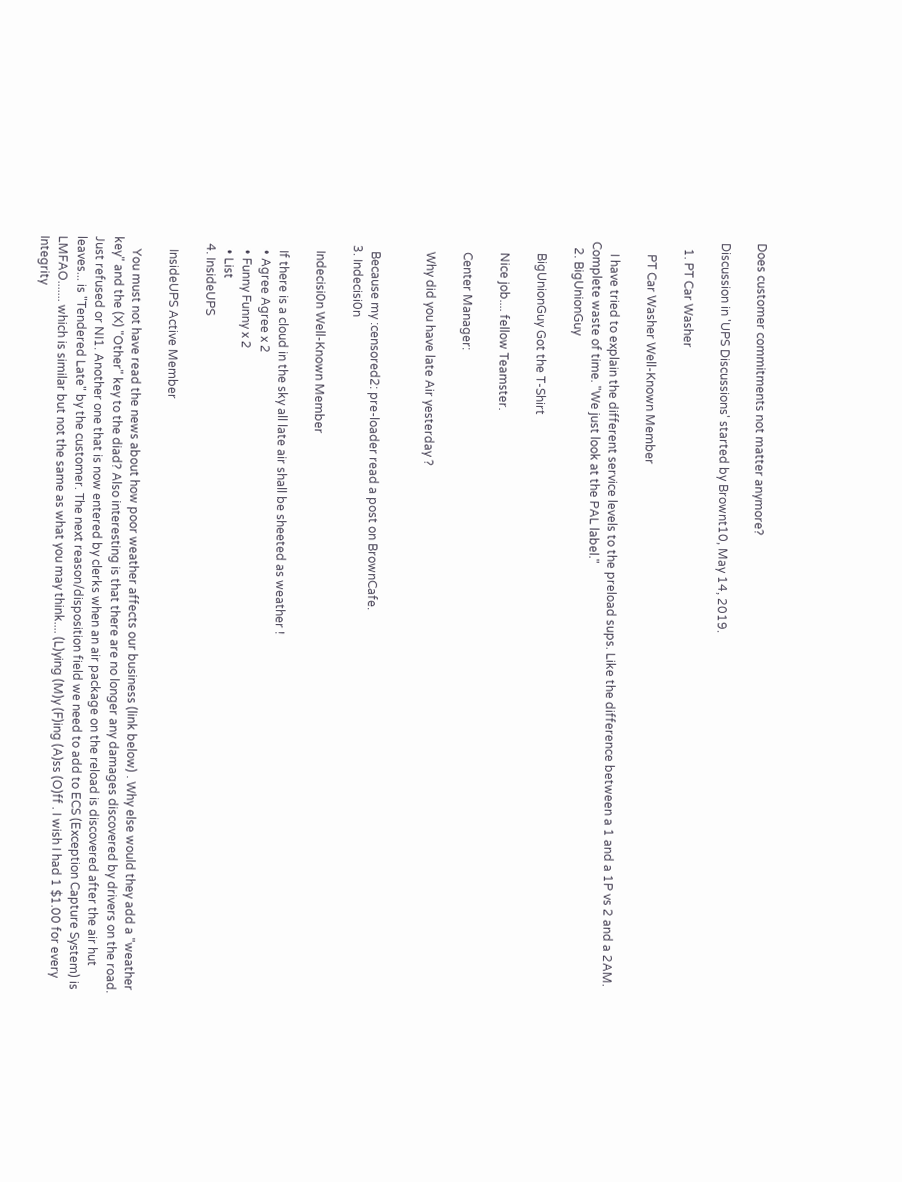Does customer commitments not matter anymore?

Discussion in 'UPS Discussions' started by Brownt10, May 14, 2019.

  1. PT Car Washer

    PT Car Washer Well-Known Member

    I have tried to explain the different service levels to the preload sups. Like the difference between a 1 and a 1P vs 2 and a 2AM. Complete waste of time. "We just look at the PAL label."
  2. BigUnionGuy

    BigUnionGuy Got the T-Shirt

    Nice job.... fellow Teamster.

    Center Manager:

    Why did you have late Air yesterday ?


    Because my :censored2: pre-loader read a post on BrownCafe.
  3. Indecisi0n

    Indecisi0n Well-Known Member

    If there is a cloud in the sky all late air shall be sheeted as weather !
    • Agree Agree x 2
    • Funny Funny x 2
    • List
  4. InsideUPS

    InsideUPS Active Member

    You must not have read the news about how poor weather affects our business (link below) . Why else would they add a "weather key" and the (X) "Other" key to the diad? Also interesting is that there are no longer any damages discovered by drivers on the road. Just refused or NI1. Another one that is now entered by clerks when an air package on the reload is discovered after the air hut leaves... is "Tendered Late" by the customer. The next reason/disposition field we need to add to ECS (Exception Capture System) is LMFAO....... which is similar but not the same as what you may think.... (L)ying (M)y (F)ing (A)ss (O)ff . I wish I had 1 $1.00 for every Integrity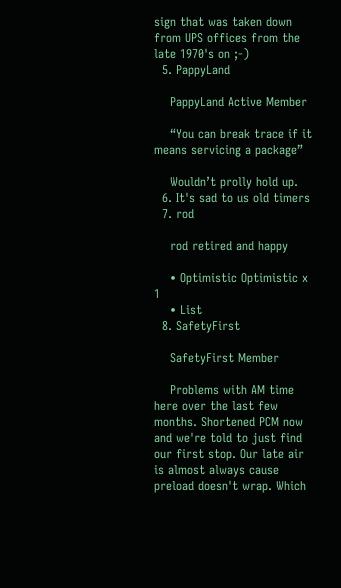sign that was taken down from UPS offices from the late 1970's on ;-)
  5. PappyLand

    PappyLand Active Member

    “You can break trace if it means servicing a package”

    Wouldn’t prolly hold up.
  6. It's sad to us old timers
  7. rod

    rod retired and happy

    • Optimistic Optimistic x 1
    • List
  8. SafetyFirst

    SafetyFirst Member

    Problems with AM time here over the last few months. Shortened PCM now and we're told to just find our first stop. Our late air is almost always cause preload doesn't wrap. Which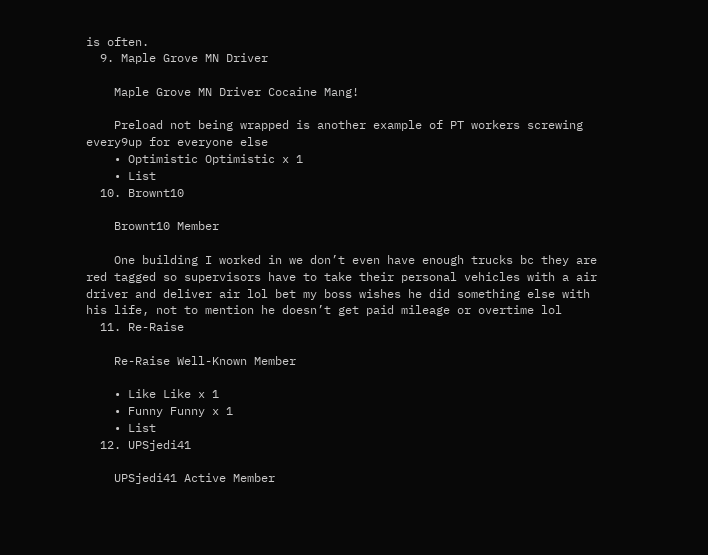is often.
  9. Maple Grove MN Driver

    Maple Grove MN Driver Cocaine Mang!

    Preload not being wrapped is another example of PT workers screwing every9up for everyone else
    • Optimistic Optimistic x 1
    • List
  10. Brownt10

    Brownt10 Member

    One building I worked in we don’t even have enough trucks bc they are red tagged so supervisors have to take their personal vehicles with a air driver and deliver air lol bet my boss wishes he did something else with his life, not to mention he doesn’t get paid mileage or overtime lol
  11. Re-Raise

    Re-Raise Well-Known Member

    • Like Like x 1
    • Funny Funny x 1
    • List
  12. UPSjedi41

    UPSjedi41 Active Member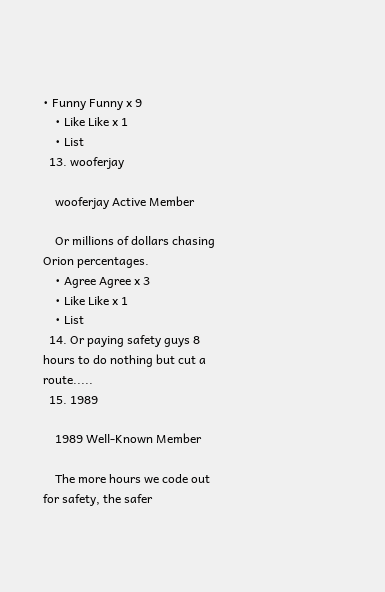• Funny Funny x 9
    • Like Like x 1
    • List
  13. wooferjay

    wooferjay Active Member

    Or millions of dollars chasing Orion percentages.
    • Agree Agree x 3
    • Like Like x 1
    • List
  14. Or paying safety guys 8 hours to do nothing but cut a route.....
  15. 1989

    1989 Well-Known Member

    The more hours we code out for safety, the safer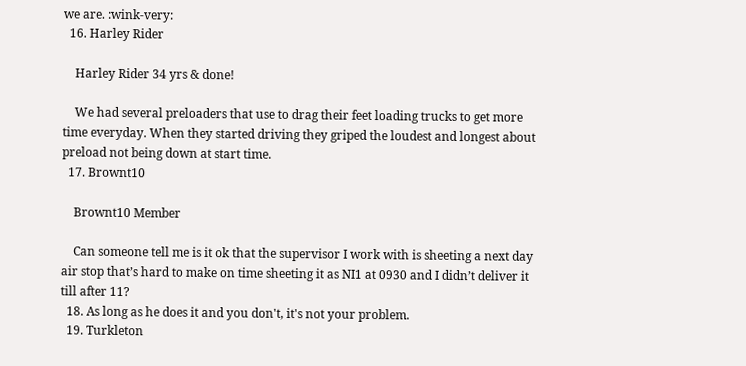we are. :wink-very:
  16. Harley Rider

    Harley Rider 34 yrs & done!

    We had several preloaders that use to drag their feet loading trucks to get more time everyday. When they started driving they griped the loudest and longest about preload not being down at start time.
  17. Brownt10

    Brownt10 Member

    Can someone tell me is it ok that the supervisor I work with is sheeting a next day air stop that’s hard to make on time sheeting it as NI1 at 0930 and I didn’t deliver it till after 11?
  18. As long as he does it and you don't, it's not your problem.
  19. Turkleton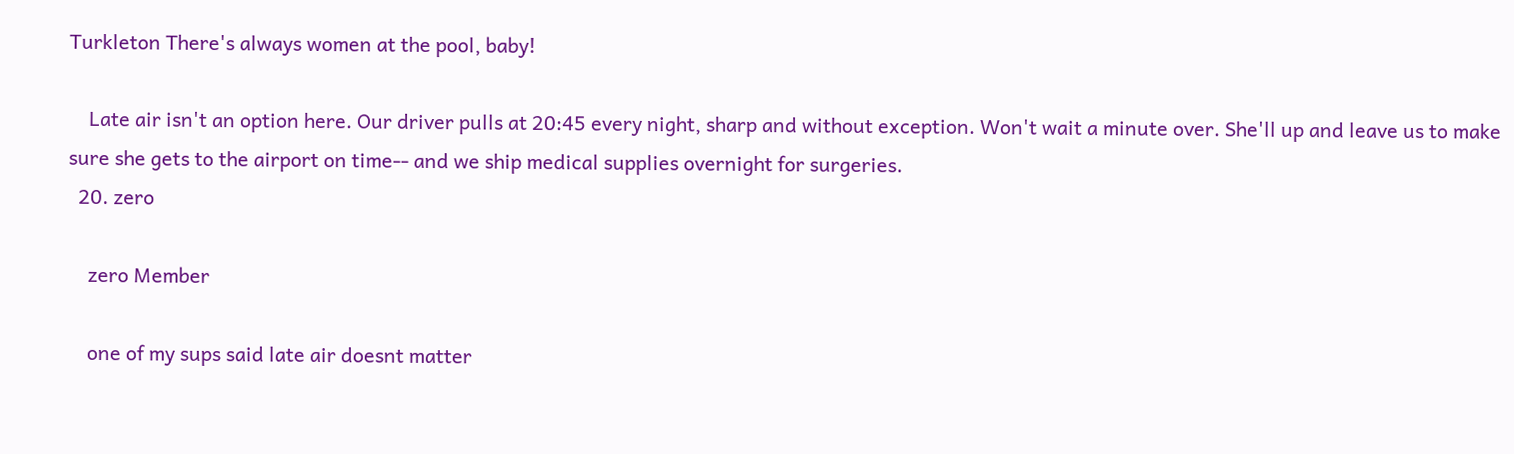Turkleton There's always women at the pool, baby!

    Late air isn't an option here. Our driver pulls at 20:45 every night, sharp and without exception. Won't wait a minute over. She'll up and leave us to make sure she gets to the airport on time-- and we ship medical supplies overnight for surgeries.
  20. zero

    zero Member

    one of my sups said late air doesnt matter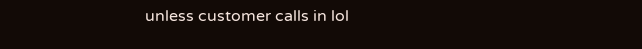unless customer calls in lol